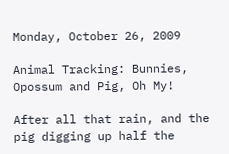Monday, October 26, 2009

Animal Tracking: Bunnies, Opossum and Pig, Oh My!

After all that rain, and the pig digging up half the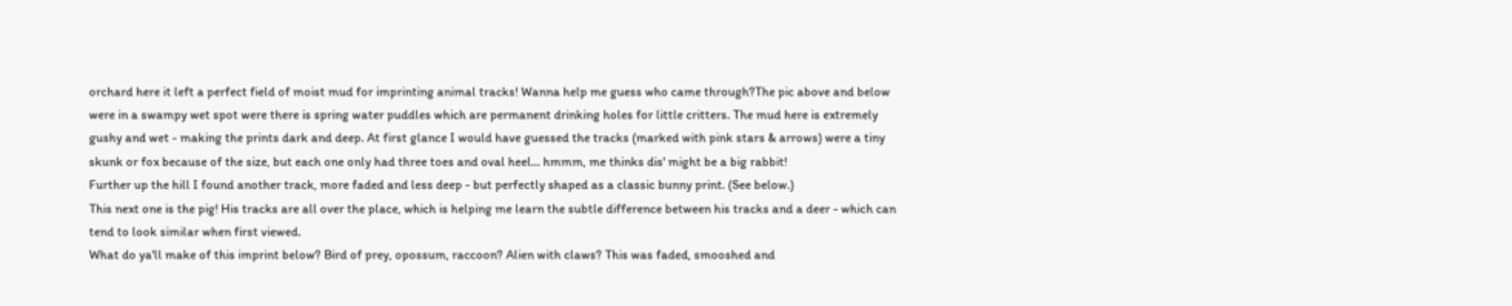orchard here it left a perfect field of moist mud for imprinting animal tracks! Wanna help me guess who came through?The pic above and below were in a swampy wet spot were there is spring water puddles which are permanent drinking holes for little critters. The mud here is extremely gushy and wet - making the prints dark and deep. At first glance I would have guessed the tracks (marked with pink stars & arrows) were a tiny skunk or fox because of the size, but each one only had three toes and oval heel... hmmm, me thinks dis' might be a big rabbit!
Further up the hill I found another track, more faded and less deep - but perfectly shaped as a classic bunny print. (See below.)
This next one is the pig! His tracks are all over the place, which is helping me learn the subtle difference between his tracks and a deer - which can tend to look similar when first viewed.
What do ya'll make of this imprint below? Bird of prey, opossum, raccoon? Alien with claws? This was faded, smooshed and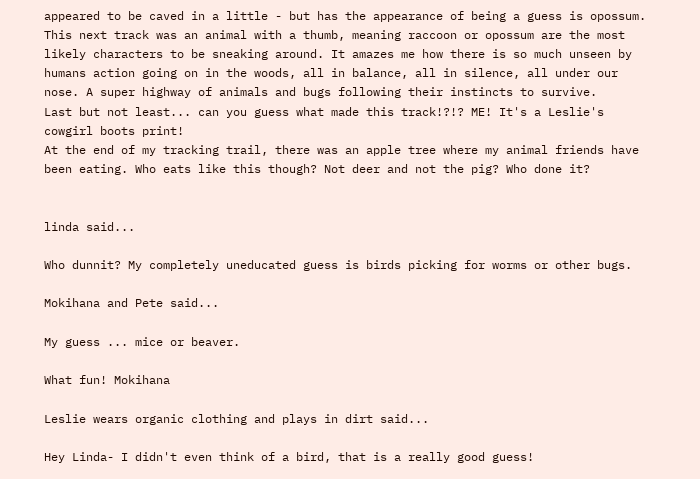appeared to be caved in a little - but has the appearance of being a guess is opossum.
This next track was an animal with a thumb, meaning raccoon or opossum are the most likely characters to be sneaking around. It amazes me how there is so much unseen by humans action going on in the woods, all in balance, all in silence, all under our nose. A super highway of animals and bugs following their instincts to survive.
Last but not least... can you guess what made this track!?!? ME! It's a Leslie's cowgirl boots print!
At the end of my tracking trail, there was an apple tree where my animal friends have been eating. Who eats like this though? Not deer and not the pig? Who done it?


linda said...

Who dunnit? My completely uneducated guess is birds picking for worms or other bugs.

Mokihana and Pete said...

My guess ... mice or beaver.

What fun! Mokihana

Leslie wears organic clothing and plays in dirt said...

Hey Linda- I didn't even think of a bird, that is a really good guess!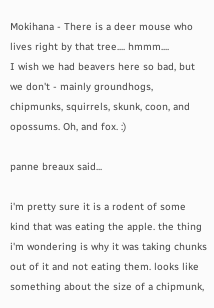Mokihana - There is a deer mouse who lives right by that tree.... hmmm....
I wish we had beavers here so bad, but we don't - mainly groundhogs, chipmunks, squirrels, skunk, coon, and opossums. Oh, and fox. :)

panne breaux said...

i'm pretty sure it is a rodent of some kind that was eating the apple. the thing i'm wondering is why it was taking chunks out of it and not eating them. looks like something about the size of a chipmunk,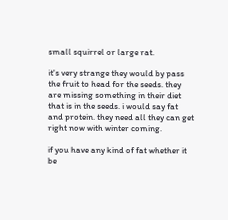small squirrel or large rat.

it's very strange they would by pass the fruit to head for the seeds. they are missing something in their diet that is in the seeds. i would say fat and protein. they need all they can get right now with winter coming.

if you have any kind of fat whether it be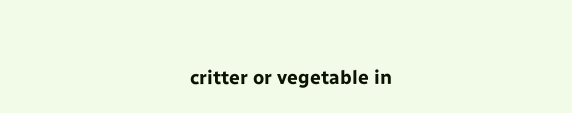critter or vegetable in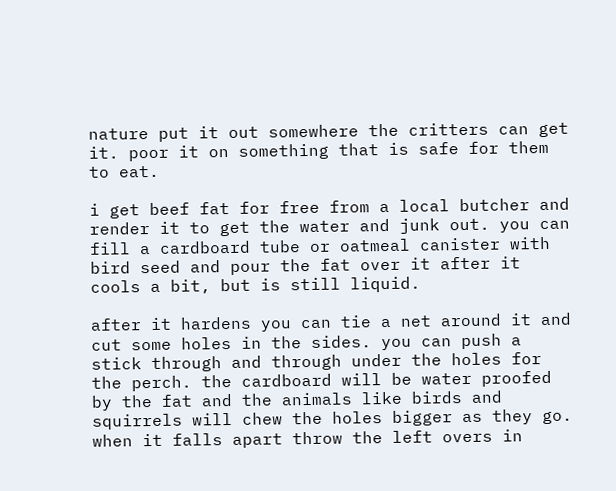nature put it out somewhere the critters can get it. poor it on something that is safe for them to eat.

i get beef fat for free from a local butcher and render it to get the water and junk out. you can fill a cardboard tube or oatmeal canister with bird seed and pour the fat over it after it cools a bit, but is still liquid.

after it hardens you can tie a net around it and cut some holes in the sides. you can push a stick through and through under the holes for the perch. the cardboard will be water proofed by the fat and the animals like birds and squirrels will chew the holes bigger as they go. when it falls apart throw the left overs in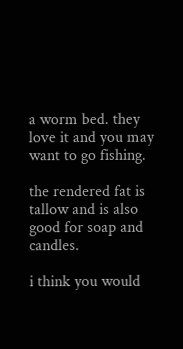a worm bed. they love it and you may want to go fishing.

the rendered fat is tallow and is also good for soap and candles.

i think you would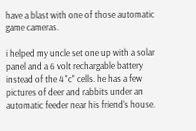have a blast with one of those automatic game cameras.

i helped my uncle set one up with a solar panel and a 6 volt rechargable battery instead of the 4 "c" cells. he has a few pictures of deer and rabbits under an automatic feeder near his friend's house.